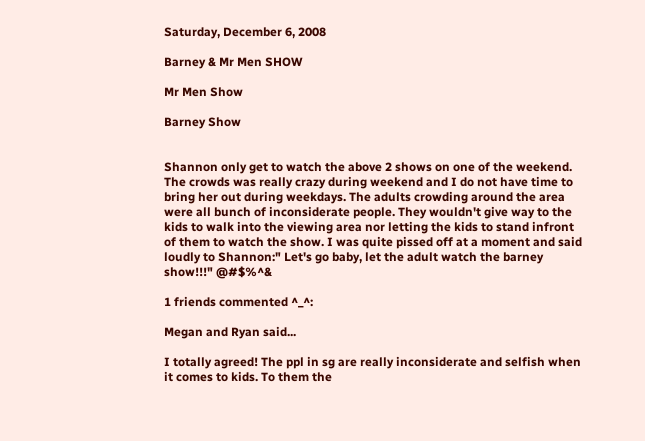Saturday, December 6, 2008

Barney & Mr Men SHOW

Mr Men Show

Barney Show


Shannon only get to watch the above 2 shows on one of the weekend. The crowds was really crazy during weekend and I do not have time to bring her out during weekdays. The adults crowding around the area were all bunch of inconsiderate people. They wouldn't give way to the kids to walk into the viewing area nor letting the kids to stand infront of them to watch the show. I was quite pissed off at a moment and said loudly to Shannon:" Let's go baby, let the adult watch the barney show!!!" @#$%^&

1 friends commented ^_^:

Megan and Ryan said...

I totally agreed! The ppl in sg are really inconsiderate and selfish when it comes to kids. To them the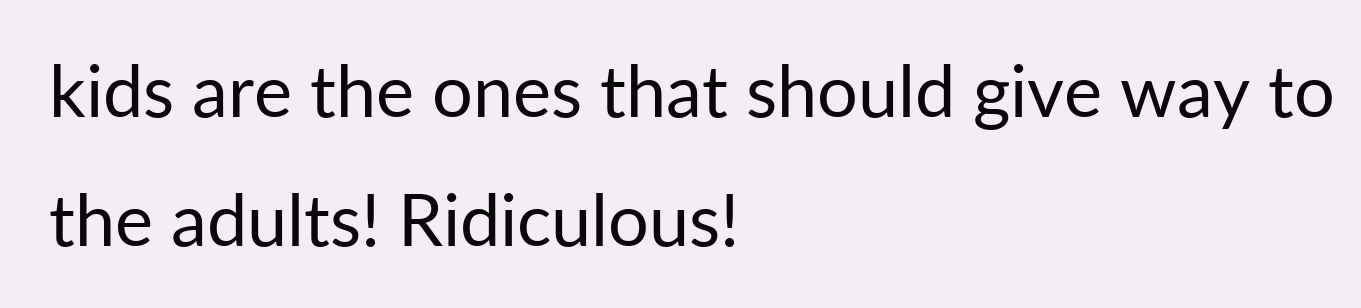kids are the ones that should give way to the adults! Ridiculous!